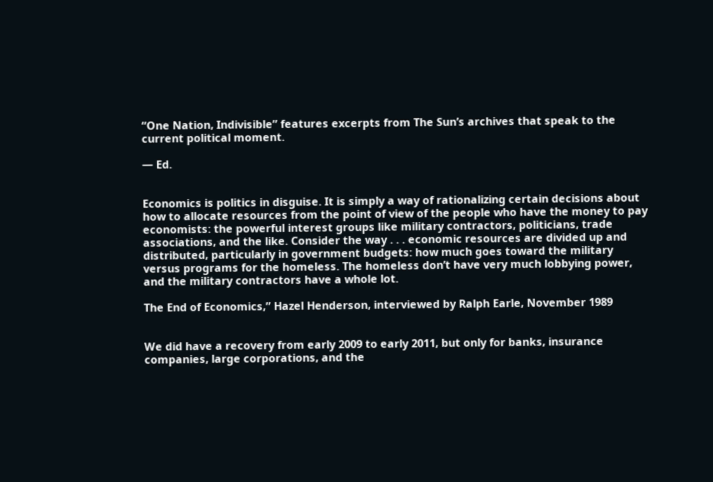“One Nation, Indivisible” features excerpts from The Sun’s archives that speak to the current political moment.

— Ed.


Economics is politics in disguise. It is simply a way of rationalizing certain decisions about how to allocate resources from the point of view of the people who have the money to pay economists: the powerful interest groups like military contractors, politicians, trade associations, and the like. Consider the way . . . economic resources are divided up and distributed, particularly in government budgets: how much goes toward the military versus programs for the homeless. The homeless don’t have very much lobbying power, and the military contractors have a whole lot.

The End of Economics,” Hazel Henderson, interviewed by Ralph Earle, November 1989


We did have a recovery from early 2009 to early 2011, but only for banks, insurance companies, large corporations, and the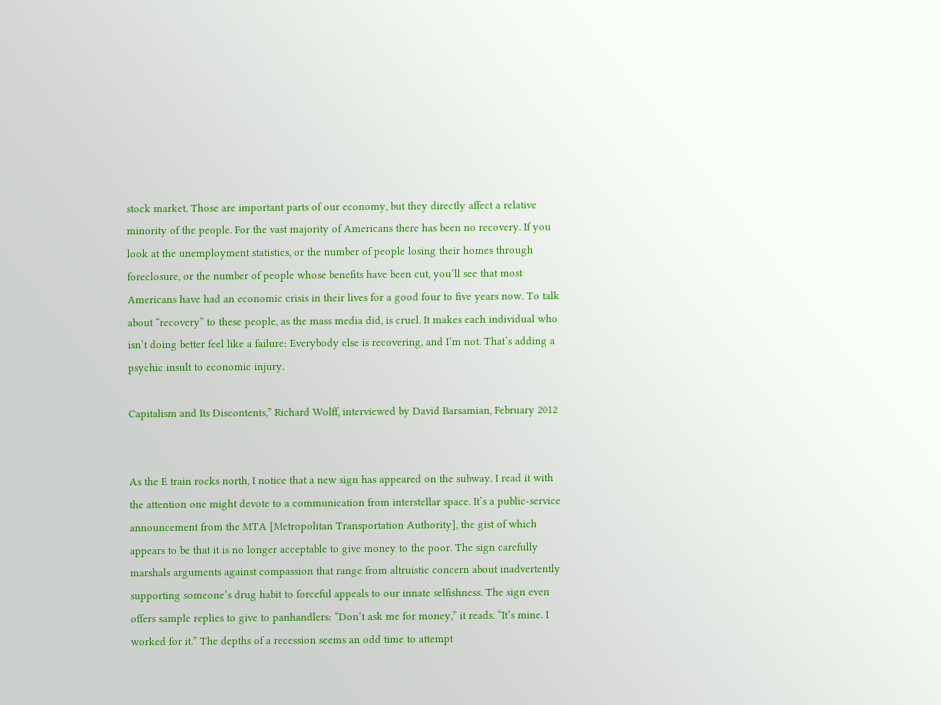stock market. Those are important parts of our economy, but they directly affect a relative minority of the people. For the vast majority of Americans there has been no recovery. If you look at the unemployment statistics, or the number of people losing their homes through foreclosure, or the number of people whose benefits have been cut, you’ll see that most Americans have had an economic crisis in their lives for a good four to five years now. To talk about “recovery” to these people, as the mass media did, is cruel. It makes each individual who isn’t doing better feel like a failure: Everybody else is recovering, and I’m not. That’s adding a psychic insult to economic injury.

Capitalism and Its Discontents,” Richard Wolff, interviewed by David Barsamian, February 2012


As the E train rocks north, I notice that a new sign has appeared on the subway. I read it with the attention one might devote to a communication from interstellar space. It’s a public-service announcement from the MTA [Metropolitan Transportation Authority], the gist of which appears to be that it is no longer acceptable to give money to the poor. The sign carefully marshals arguments against compassion that range from altruistic concern about inadvertently supporting someone’s drug habit to forceful appeals to our innate selfishness. The sign even offers sample replies to give to panhandlers: “Don’t ask me for money,” it reads. “It’s mine. I worked for it.” The depths of a recession seems an odd time to attempt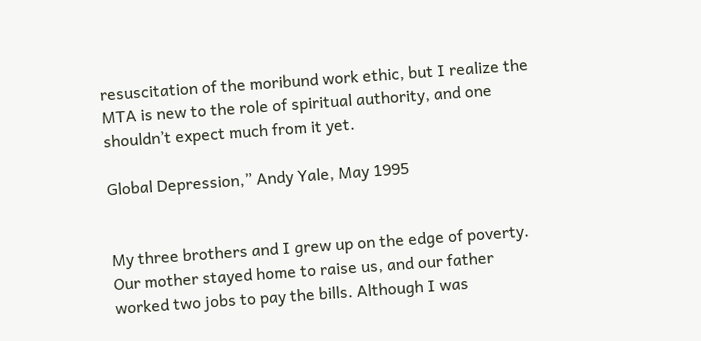resuscitation of the moribund work ethic, but I realize the MTA is new to the role of spiritual authority, and one shouldn’t expect much from it yet.

Global Depression,” Andy Yale, May 1995


My three brothers and I grew up on the edge of poverty. Our mother stayed home to raise us, and our father worked two jobs to pay the bills. Although I was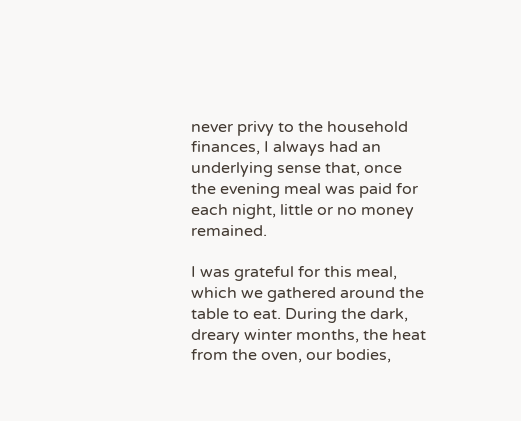never privy to the household finances, I always had an underlying sense that, once the evening meal was paid for each night, little or no money remained.

I was grateful for this meal, which we gathered around the table to eat. During the dark, dreary winter months, the heat from the oven, our bodies,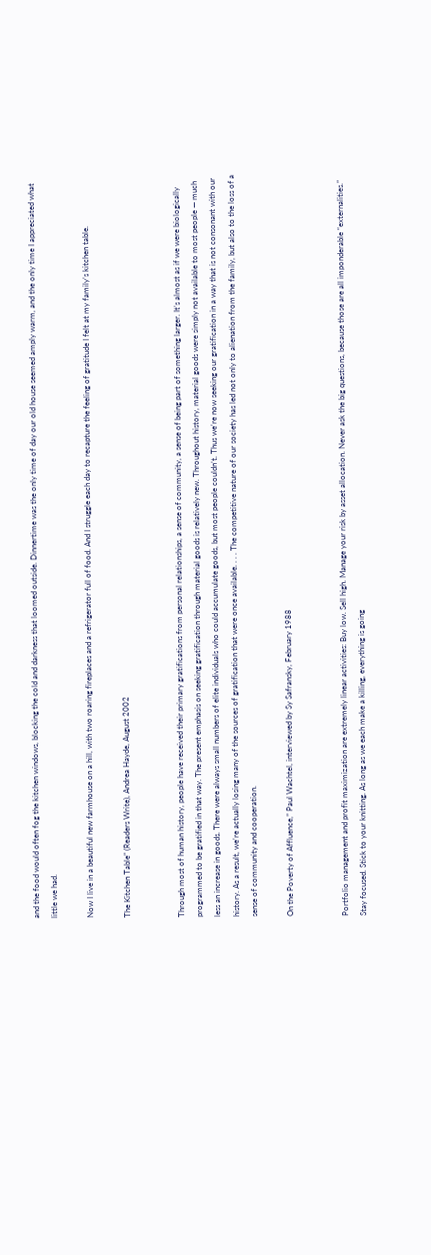and the food would often fog the kitchen windows, blocking the cold and darkness that loomed outside. Dinnertime was the only time of day our old house seemed amply warm, and the only time I appreciated what little we had.

Now I live in a beautiful new farmhouse on a hill, with two roaring fireplaces and a refrigerator full of food. And I struggle each day to recapture the feeling of gratitude I felt at my family’s kitchen table.

The Kitchen Table” (Readers Write), Andrea Hayde, August 2002


Through most of human history, people have received their primary gratifications from personal relationships, a sense of community, a sense of being part of something larger. It’s almost as if we were biologically programmed to be gratified in that way. The present emphasis on seeking gratification through material goods is relatively new. Throughout history, material goods were simply not available to most people — much less an increase in goods. There were always small numbers of elite individuals who could accumulate goods, but most people couldn’t. Thus we’re now seeking our gratification in a way that is not consonant with our history. As a result, we’re actually losing many of the sources of gratification that were once available. . . . The competitive nature of our society has led not only to alienation from the family, but also to the loss of a sense of community and cooperation.

On the Poverty of Affluence,” Paul Wachtel, interviewed by Sy Safransky, February 1988


Portfolio management and profit maximization are extremely linear activities: Buy low. Sell high. Manage your risk by asset allocation. Never ask the big questions, because those are all imponderable “externalities.” Stay focused. Stick to your knitting. As long as we each make a killing, everything is going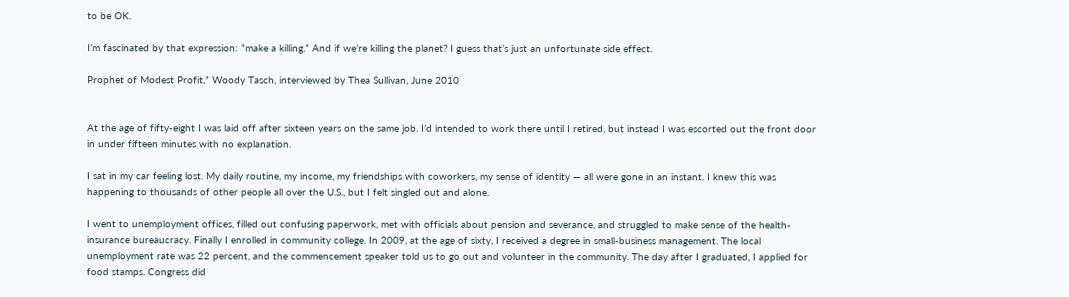to be OK.

I’m fascinated by that expression: “make a killing.” And if we’re killing the planet? I guess that’s just an unfortunate side effect.

Prophet of Modest Profit,” Woody Tasch, interviewed by Thea Sullivan, June 2010


At the age of fifty-eight I was laid off after sixteen years on the same job. I’d intended to work there until I retired, but instead I was escorted out the front door in under fifteen minutes with no explanation.

I sat in my car feeling lost. My daily routine, my income, my friendships with coworkers, my sense of identity — all were gone in an instant. I knew this was happening to thousands of other people all over the U.S., but I felt singled out and alone.

I went to unemployment offices, filled out confusing paperwork, met with officials about pension and severance, and struggled to make sense of the health-insurance bureaucracy. Finally I enrolled in community college. In 2009, at the age of sixty, I received a degree in small-business management. The local unemployment rate was 22 percent, and the commencement speaker told us to go out and volunteer in the community. The day after I graduated, I applied for food stamps. Congress did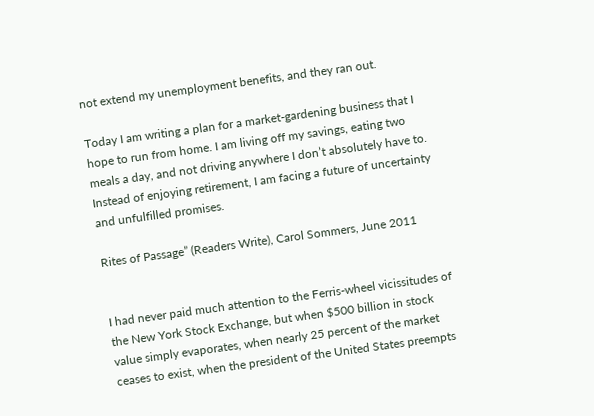not extend my unemployment benefits, and they ran out.

Today I am writing a plan for a market-gardening business that I hope to run from home. I am living off my savings, eating two meals a day, and not driving anywhere I don’t absolutely have to. Instead of enjoying retirement, I am facing a future of uncertainty and unfulfilled promises.

Rites of Passage” (Readers Write), Carol Sommers, June 2011


I had never paid much attention to the Ferris-wheel vicissitudes of the New York Stock Exchange, but when $500 billion in stock value simply evaporates, when nearly 25 percent of the market ceases to exist, when the president of the United States preempts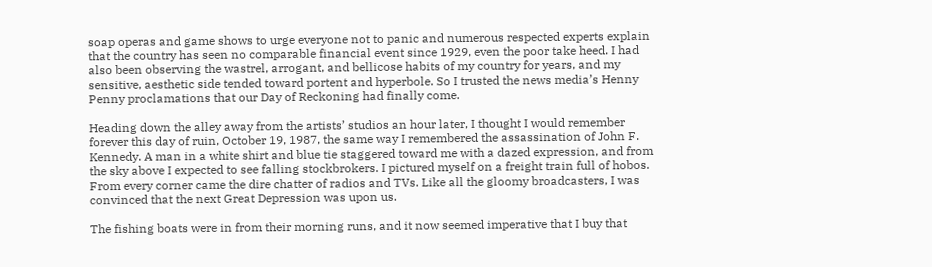soap operas and game shows to urge everyone not to panic and numerous respected experts explain that the country has seen no comparable financial event since 1929, even the poor take heed. I had also been observing the wastrel, arrogant, and bellicose habits of my country for years, and my sensitive, aesthetic side tended toward portent and hyperbole. So I trusted the news media’s Henny Penny proclamations that our Day of Reckoning had finally come.

Heading down the alley away from the artists’ studios an hour later, I thought I would remember forever this day of ruin, October 19, 1987, the same way I remembered the assassination of John F. Kennedy. A man in a white shirt and blue tie staggered toward me with a dazed expression, and from the sky above I expected to see falling stockbrokers. I pictured myself on a freight train full of hobos. From every corner came the dire chatter of radios and TVs. Like all the gloomy broadcasters, I was convinced that the next Great Depression was upon us.

The fishing boats were in from their morning runs, and it now seemed imperative that I buy that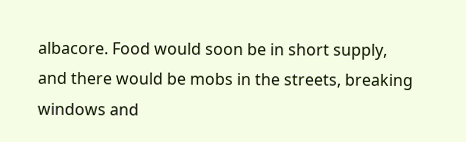albacore. Food would soon be in short supply, and there would be mobs in the streets, breaking windows and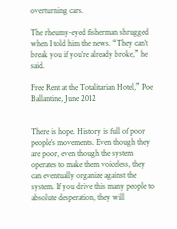overturning cars.

The rheumy-eyed fisherman shrugged when I told him the news. “They can’t break you if you’re already broke,” he said.

Free Rent at the Totalitarian Hotel,” Poe Ballantine, June 2012


There is hope. History is full of poor people’s movements. Even though they are poor, even though the system operates to make them voiceless, they can eventually organize against the system. If you drive this many people to absolute desperation, they will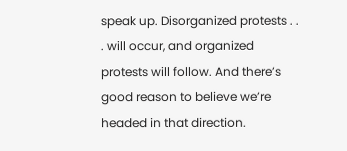speak up. Disorganized protests . . . will occur, and organized protests will follow. And there’s good reason to believe we’re headed in that direction.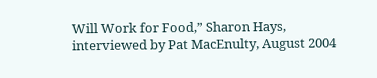Will Work for Food,” Sharon Hays, interviewed by Pat MacEnulty, August 2004